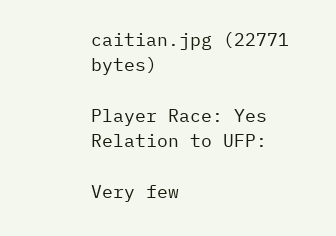caitian.jpg (22771 bytes)

Player Race: Yes
Relation to UFP:

Very few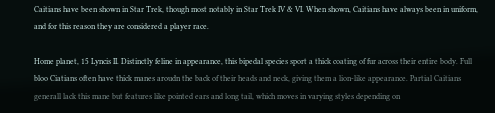Caitians have been shown in Star Trek, though most notably in Star Trek IV & VI. When shown, Caitians have always been in uniform, and for this reason they are considered a player race.

Home planet, 15 Lyncis II. Distinctly feline in appearance, this bipedal species sport a thick coating of fur across their entire body. Full bloo Ciatians often have thick manes aroudn the back of their heads and neck, giving them a lion-like appearance. Partial Caitians generall lack this mane but features like pointed ears and long tail, which moves in varying styles depending on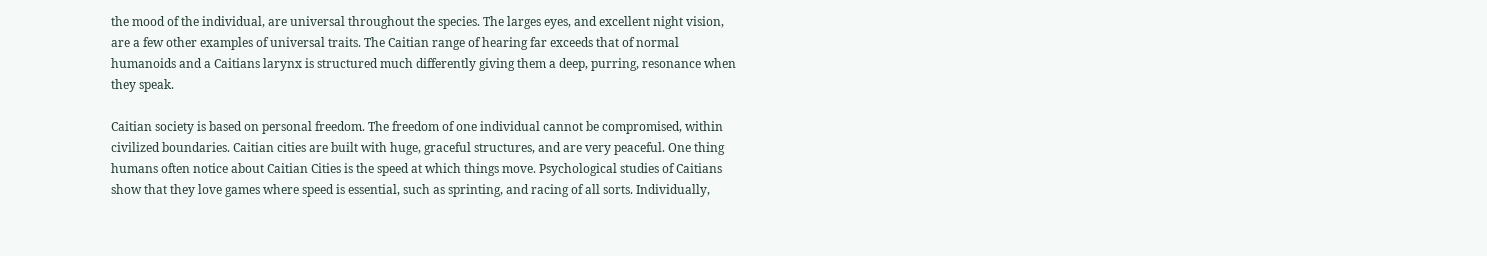the mood of the individual, are universal throughout the species. The larges eyes, and excellent night vision, are a few other examples of universal traits. The Caitian range of hearing far exceeds that of normal humanoids and a Caitians larynx is structured much differently giving them a deep, purring, resonance when they speak.

Caitian society is based on personal freedom. The freedom of one individual cannot be compromised, within civilized boundaries. Caitian cities are built with huge, graceful structures, and are very peaceful. One thing humans often notice about Caitian Cities is the speed at which things move. Psychological studies of Caitians show that they love games where speed is essential, such as sprinting, and racing of all sorts. Individually,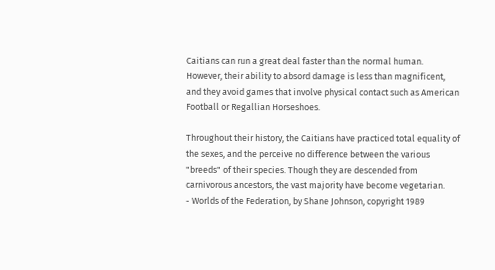Caitians can run a great deal faster than the normal human. However, their ability to absord damage is less than magnificent, and they avoid games that involve physical contact such as American Football or Regallian Horseshoes.

Throughout their history, the Caitians have practiced total equality of the sexes, and the perceive no difference between the various "breeds" of their species. Though they are descended from carnivorous ancestors, the vast majority have become vegetarian.
- Worlds of the Federation, by Shane Johnson, copyright 1989